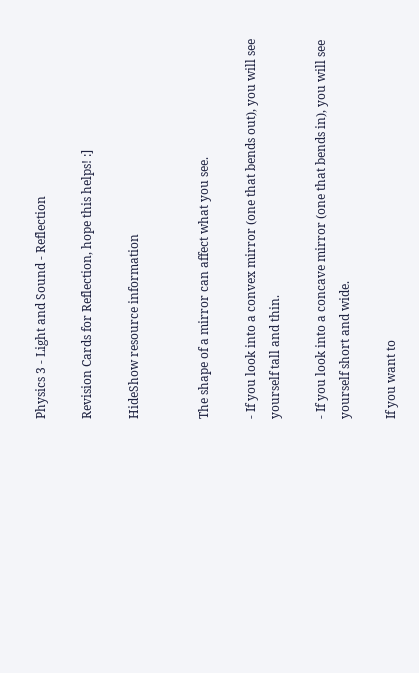Physics 3 - Light and Sound - Reflection

Revision Cards for Reflection, hope this helps! :]

HideShow resource information


The shape of a mirror can affect what you see.

- If you look into a convex mirror (one that bends out), you will see yourself tall and thin.

- If you look into a concave mirror (one that bends in), you will see yourself short and wide.

If you want to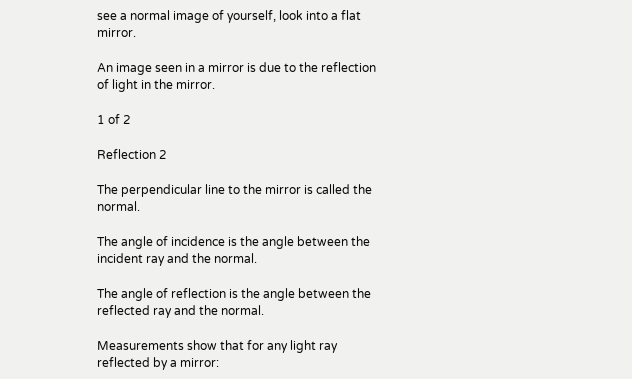see a normal image of yourself, look into a flat mirror.

An image seen in a mirror is due to the reflection of light in the mirror.

1 of 2

Reflection 2

The perpendicular line to the mirror is called the normal.

The angle of incidence is the angle between the incident ray and the normal.

The angle of reflection is the angle between the reflected ray and the normal.

Measurements show that for any light ray reflected by a mirror: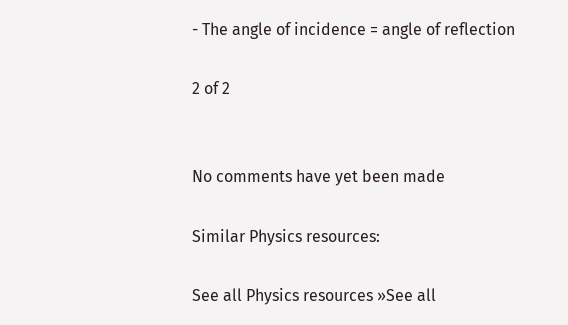- The angle of incidence = angle of reflection

2 of 2


No comments have yet been made

Similar Physics resources:

See all Physics resources »See all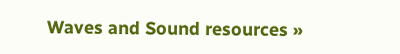Waves and Sound resources »